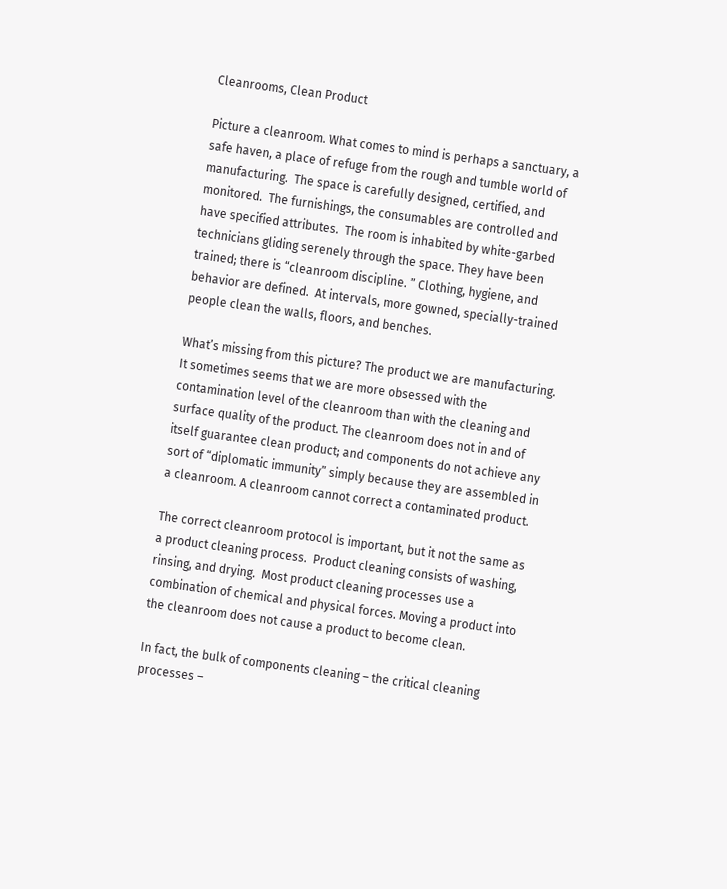Cleanrooms, Clean Product

Picture a cleanroom. What comes to mind is perhaps a sanctuary, a safe haven, a place of refuge from the rough and tumble world of manufacturing.  The space is carefully designed, certified, and monitored.  The furnishings, the consumables are controlled and have specified attributes.  The room is inhabited by white-garbed technicians gliding serenely through the space. They have been trained; there is “cleanroom discipline. ” Clothing, hygiene, and behavior are defined.  At intervals, more gowned, specially-trained people clean the walls, floors, and benches.

What’s missing from this picture? The product we are manufacturing.  It sometimes seems that we are more obsessed with the contamination level of the cleanroom than with the cleaning and surface quality of the product. The cleanroom does not in and of itself guarantee clean product; and components do not achieve any sort of “diplomatic immunity” simply because they are assembled in a cleanroom. A cleanroom cannot correct a contaminated product.

The correct cleanroom protocol is important, but it not the same as a product cleaning process.  Product cleaning consists of washing, rinsing, and drying.  Most product cleaning processes use a combination of chemical and physical forces. Moving a product into the cleanroom does not cause a product to become clean.

In fact, the bulk of components cleaning – the critical cleaning processes –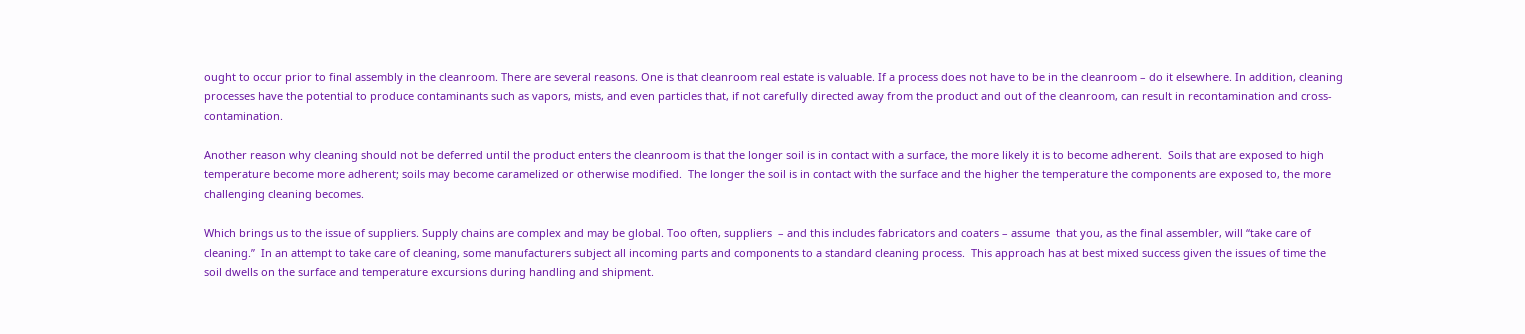ought to occur prior to final assembly in the cleanroom. There are several reasons. One is that cleanroom real estate is valuable. If a process does not have to be in the cleanroom – do it elsewhere. In addition, cleaning processes have the potential to produce contaminants such as vapors, mists, and even particles that, if not carefully directed away from the product and out of the cleanroom, can result in recontamination and cross-contamination.

Another reason why cleaning should not be deferred until the product enters the cleanroom is that the longer soil is in contact with a surface, the more likely it is to become adherent.  Soils that are exposed to high temperature become more adherent; soils may become caramelized or otherwise modified.  The longer the soil is in contact with the surface and the higher the temperature the components are exposed to, the more challenging cleaning becomes.

Which brings us to the issue of suppliers. Supply chains are complex and may be global. Too often, suppliers  – and this includes fabricators and coaters – assume  that you, as the final assembler, will “take care of cleaning.”  In an attempt to take care of cleaning, some manufacturers subject all incoming parts and components to a standard cleaning process.  This approach has at best mixed success given the issues of time the soil dwells on the surface and temperature excursions during handling and shipment.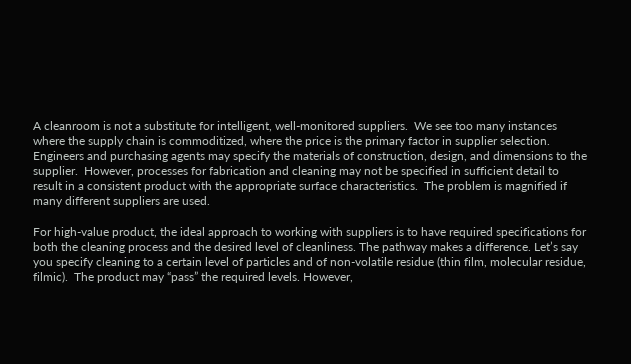A cleanroom is not a substitute for intelligent, well-monitored suppliers.  We see too many instances where the supply chain is commoditized, where the price is the primary factor in supplier selection.  Engineers and purchasing agents may specify the materials of construction, design, and dimensions to the supplier.  However, processes for fabrication and cleaning may not be specified in sufficient detail to result in a consistent product with the appropriate surface characteristics.  The problem is magnified if many different suppliers are used.

For high-value product, the ideal approach to working with suppliers is to have required specifications for both the cleaning process and the desired level of cleanliness. The pathway makes a difference. Let’s say you specify cleaning to a certain level of particles and of non-volatile residue (thin film, molecular residue, filmic).  The product may “pass” the required levels. However,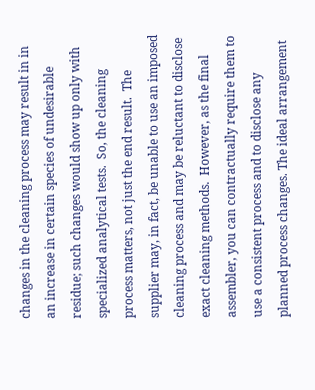changes in the cleaning process may result in in an increase in certain species of undesirable residue; such changes would show up only with specialized analytical tests.  So, the cleaning process matters, not just the end result.  The supplier may, in fact, be unable to use an imposed cleaning process and may be reluctant to disclose exact cleaning methods.  However, as the final assembler, you can contractually require them to use a consistent process and to disclose any planned process changes. The ideal arrangement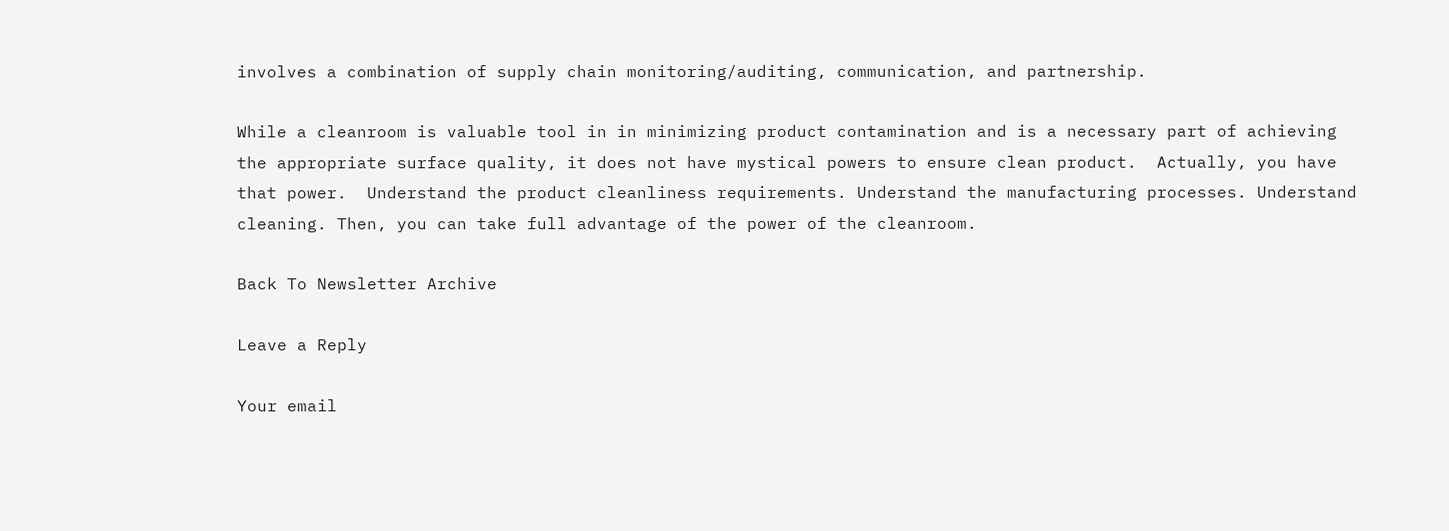involves a combination of supply chain monitoring/auditing, communication, and partnership.

While a cleanroom is valuable tool in in minimizing product contamination and is a necessary part of achieving the appropriate surface quality, it does not have mystical powers to ensure clean product.  Actually, you have that power.  Understand the product cleanliness requirements. Understand the manufacturing processes. Understand cleaning. Then, you can take full advantage of the power of the cleanroom.

Back To Newsletter Archive

Leave a Reply

Your email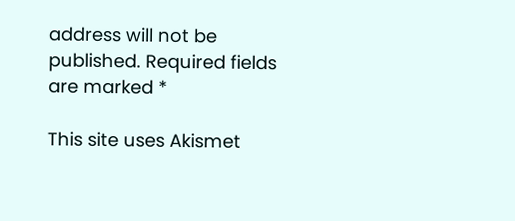address will not be published. Required fields are marked *

This site uses Akismet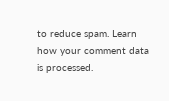to reduce spam. Learn how your comment data is processed.